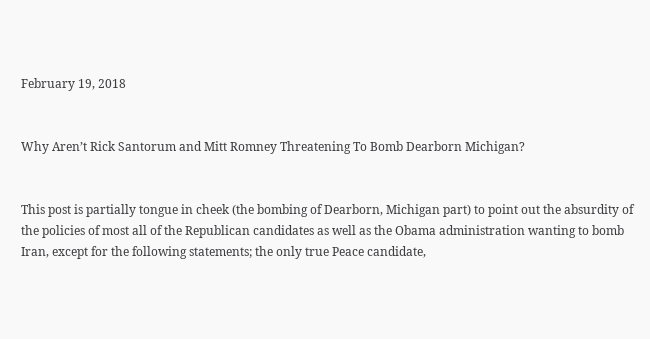February 19, 2018


Why Aren’t Rick Santorum and Mitt Romney Threatening To Bomb Dearborn Michigan?


This post is partially tongue in cheek (the bombing of Dearborn, Michigan part) to point out the absurdity of the policies of most all of the Republican candidates as well as the Obama administration wanting to bomb Iran, except for the following statements; the only true Peace candidate,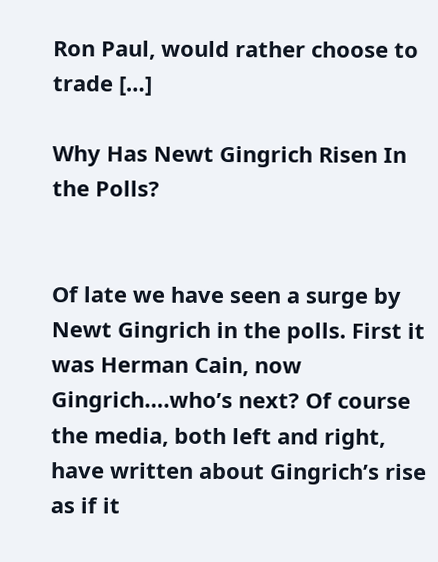Ron Paul, would rather choose to trade […]

Why Has Newt Gingrich Risen In the Polls?


Of late we have seen a surge by Newt Gingrich in the polls. First it was Herman Cain, now Gingrich….who’s next? Of course the media, both left and right, have written about Gingrich’s rise as if it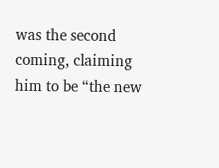was the second coming, claiming him to be “the new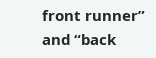front runner” and “back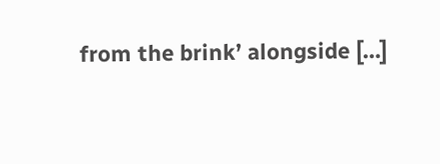from the brink’ alongside […]